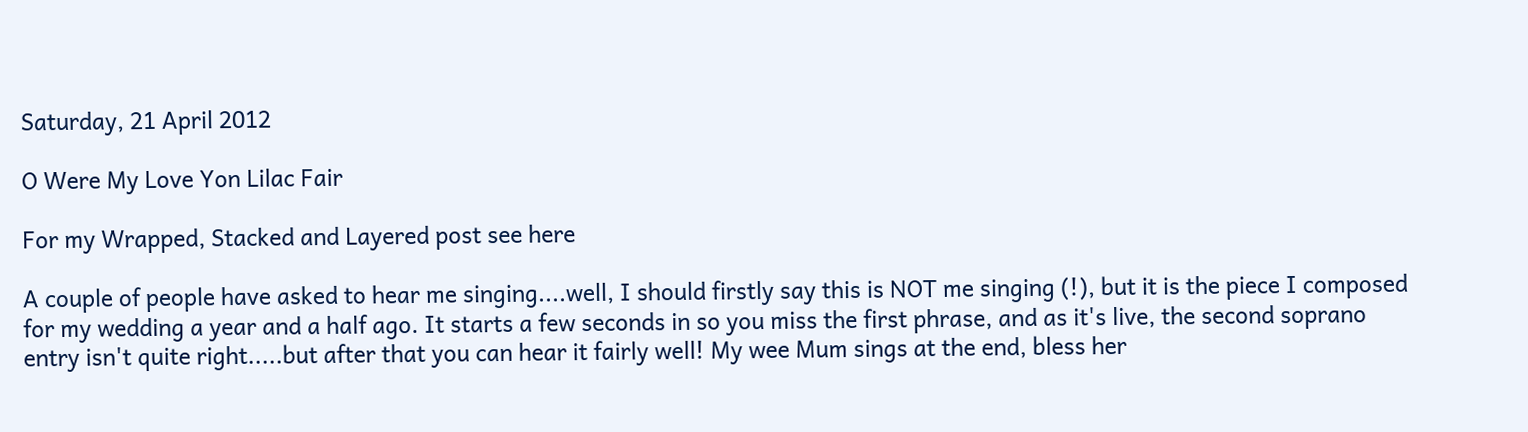Saturday, 21 April 2012

O Were My Love Yon Lilac Fair

For my Wrapped, Stacked and Layered post see here

A couple of people have asked to hear me singing....well, I should firstly say this is NOT me singing (!), but it is the piece I composed for my wedding a year and a half ago. It starts a few seconds in so you miss the first phrase, and as it's live, the second soprano entry isn't quite right.....but after that you can hear it fairly well! My wee Mum sings at the end, bless her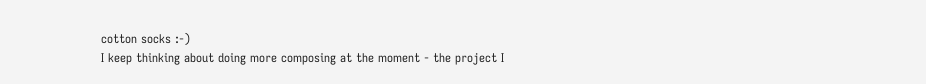cotton socks :-)
I keep thinking about doing more composing at the moment - the project I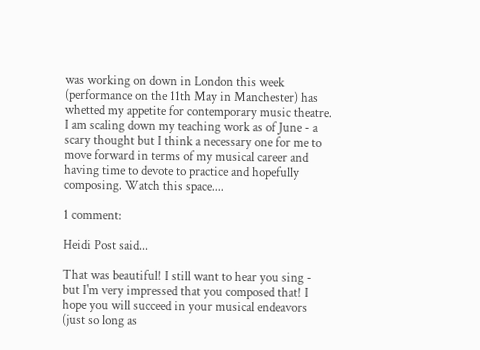was working on down in London this week (performance on the 11th May in Manchester) has whetted my appetite for contemporary music theatre. I am scaling down my teaching work as of June - a scary thought but I think a necessary one for me to move forward in terms of my musical career and having time to devote to practice and hopefully composing. Watch this space....

1 comment:

Heidi Post said...

That was beautiful! I still want to hear you sing - but I'm very impressed that you composed that! I hope you will succeed in your musical endeavors (just so long as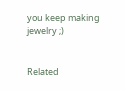you keep making jewelry ;)


Related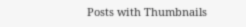Posts with Thumbnails